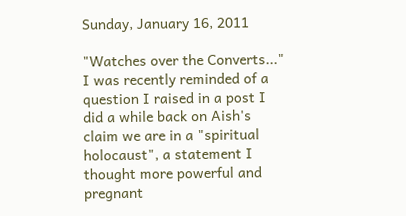Sunday, January 16, 2011

"Watches over the Converts..."
I was recently reminded of a question I raised in a post I did a while back on Aish's claim we are in a "spiritual holocaust", a statement I thought more powerful and pregnant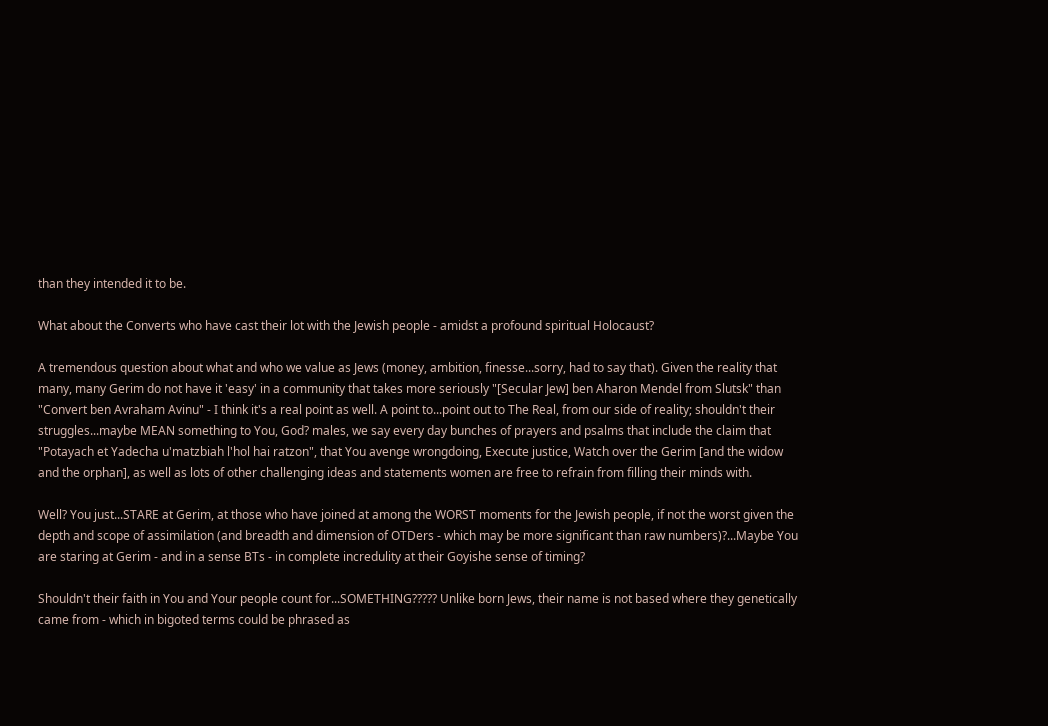than they intended it to be.

What about the Converts who have cast their lot with the Jewish people - amidst a profound spiritual Holocaust?

A tremendous question about what and who we value as Jews (money, ambition, finesse...sorry, had to say that). Given the reality that many, many Gerim do not have it 'easy' in a community that takes more seriously "[Secular Jew] ben Aharon Mendel from Slutsk" than "Convert ben Avraham Avinu" - I think it's a real point as well. A point to...point out to The Real, from our side of reality; shouldn't their struggles...maybe MEAN something to You, God? males, we say every day bunches of prayers and psalms that include the claim that "Potayach et Yadecha u'matzbiah l'hol hai ratzon", that You avenge wrongdoing, Execute justice, Watch over the Gerim [and the widow and the orphan], as well as lots of other challenging ideas and statements women are free to refrain from filling their minds with.

Well? You just...STARE at Gerim, at those who have joined at among the WORST moments for the Jewish people, if not the worst given the depth and scope of assimilation (and breadth and dimension of OTDers - which may be more significant than raw numbers)?...Maybe You are staring at Gerim - and in a sense BTs - in complete incredulity at their Goyishe sense of timing?

Shouldn't their faith in You and Your people count for...SOMETHING????? Unlike born Jews, their name is not based where they genetically came from - which in bigoted terms could be phrased as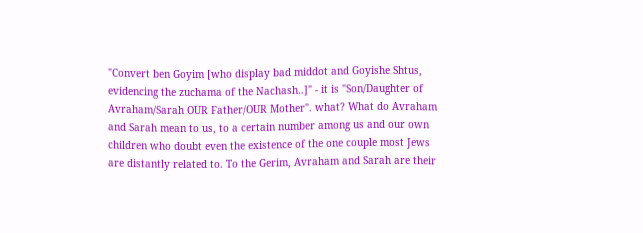"Convert ben Goyim [who display bad middot and Goyishe Shtus, evidencing the zuchama of the Nachash..]" - it is "Son/Daughter of Avraham/Sarah OUR Father/OUR Mother". what? What do Avraham and Sarah mean to us, to a certain number among us and our own children who doubt even the existence of the one couple most Jews are distantly related to. To the Gerim, Avraham and Sarah are their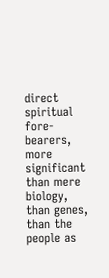direct spiritual fore-bearers, more significant than mere biology, than genes, than the people as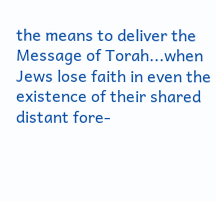the means to deliver the Message of Torah...when Jews lose faith in even the existence of their shared distant fore-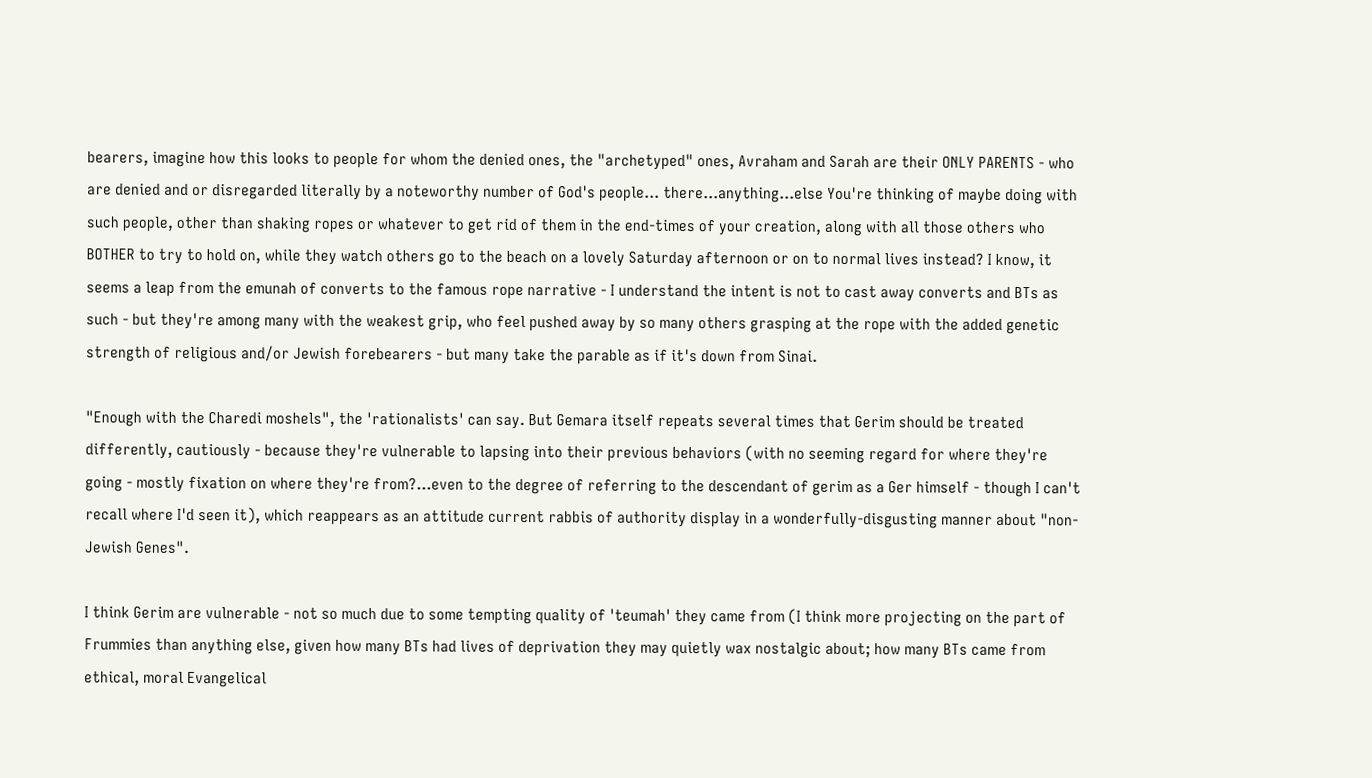bearers, imagine how this looks to people for whom the denied ones, the "archetyped" ones, Avraham and Sarah are their ONLY PARENTS - who are denied and or disregarded literally by a noteworthy number of God's people... there...anything...else You're thinking of maybe doing with such people, other than shaking ropes or whatever to get rid of them in the end-times of your creation, along with all those others who BOTHER to try to hold on, while they watch others go to the beach on a lovely Saturday afternoon or on to normal lives instead? I know, it seems a leap from the emunah of converts to the famous rope narrative - I understand the intent is not to cast away converts and BTs as such - but they're among many with the weakest grip, who feel pushed away by so many others grasping at the rope with the added genetic strength of religious and/or Jewish forebearers - but many take the parable as if it's down from Sinai.

"Enough with the Charedi moshels", the 'rationalists' can say. But Gemara itself repeats several times that Gerim should be treated differently, cautiously - because they're vulnerable to lapsing into their previous behaviors (with no seeming regard for where they're going - mostly fixation on where they're from?...even to the degree of referring to the descendant of gerim as a Ger himself - though I can't recall where I'd seen it), which reappears as an attitude current rabbis of authority display in a wonderfully-disgusting manner about "non-Jewish Genes".

I think Gerim are vulnerable - not so much due to some tempting quality of 'teumah' they came from (I think more projecting on the part of Frummies than anything else, given how many BTs had lives of deprivation they may quietly wax nostalgic about; how many BTs came from ethical, moral Evangelical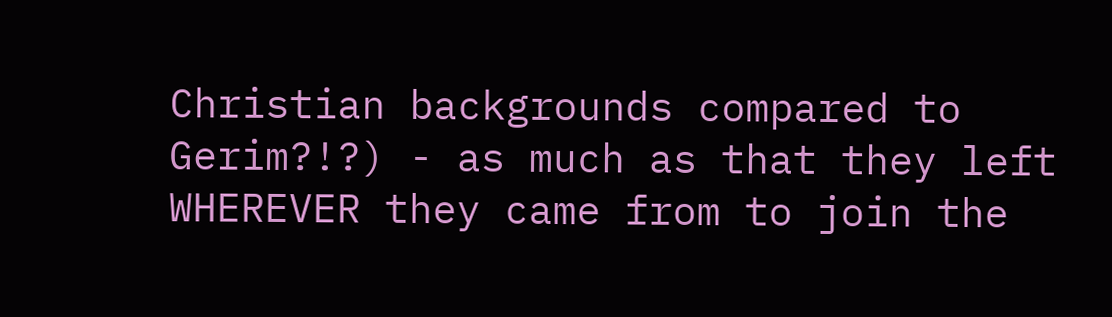Christian backgrounds compared to Gerim?!?) - as much as that they left WHEREVER they came from to join the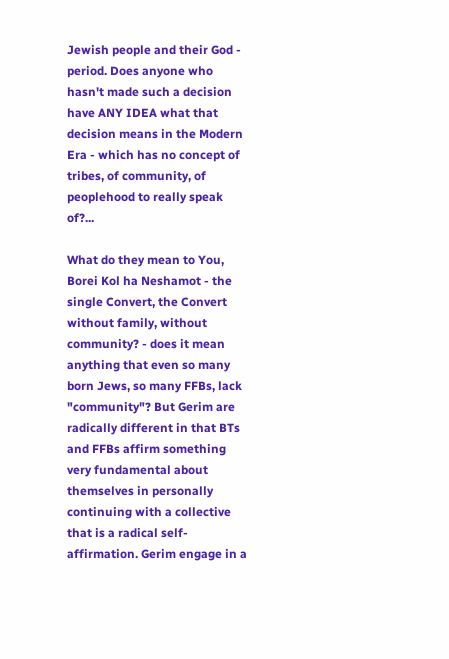Jewish people and their God - period. Does anyone who hasn't made such a decision have ANY IDEA what that decision means in the Modern Era - which has no concept of tribes, of community, of peoplehood to really speak of?...

What do they mean to You, Borei Kol ha Neshamot - the single Convert, the Convert without family, without community? - does it mean anything that even so many born Jews, so many FFBs, lack "community"? But Gerim are radically different in that BTs and FFBs affirm something very fundamental about themselves in personally continuing with a collective that is a radical self-affirmation. Gerim engage in a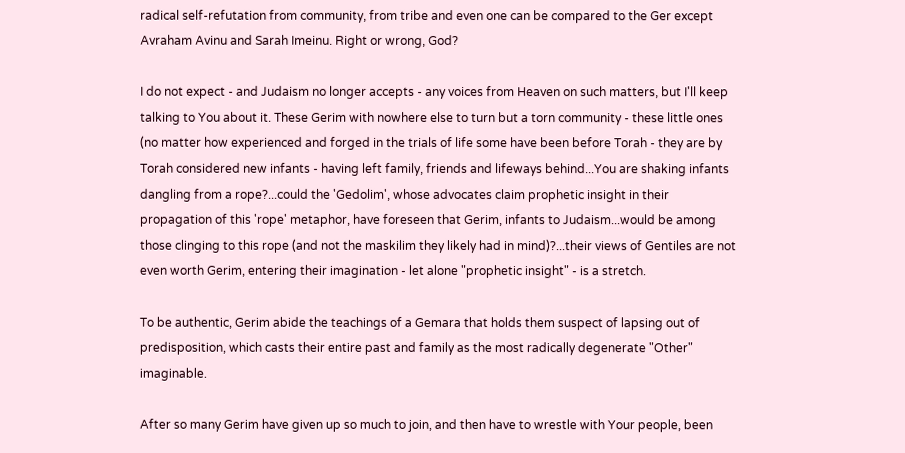radical self-refutation from community, from tribe and even one can be compared to the Ger except Avraham Avinu and Sarah Imeinu. Right or wrong, God?

I do not expect - and Judaism no longer accepts - any voices from Heaven on such matters, but I'll keep talking to You about it. These Gerim with nowhere else to turn but a torn community - these little ones (no matter how experienced and forged in the trials of life some have been before Torah - they are by Torah considered new infants - having left family, friends and lifeways behind...You are shaking infants dangling from a rope?...could the 'Gedolim', whose advocates claim prophetic insight in their propagation of this 'rope' metaphor, have foreseen that Gerim, infants to Judaism...would be among those clinging to this rope (and not the maskilim they likely had in mind)?...their views of Gentiles are not even worth Gerim, entering their imagination - let alone "prophetic insight" - is a stretch.

To be authentic, Gerim abide the teachings of a Gemara that holds them suspect of lapsing out of predisposition, which casts their entire past and family as the most radically degenerate "Other" imaginable.

After so many Gerim have given up so much to join, and then have to wrestle with Your people, been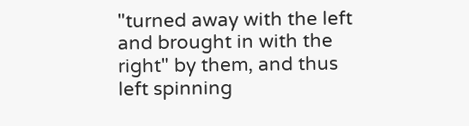"turned away with the left and brought in with the right" by them, and thus left spinning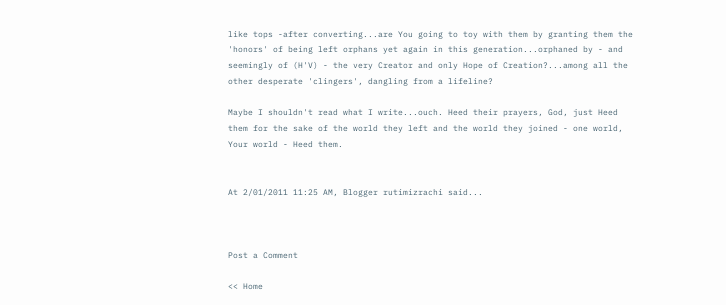like tops -after converting...are You going to toy with them by granting them the 'honors' of being left orphans yet again in this generation...orphaned by - and seemingly of (H'V) - the very Creator and only Hope of Creation?...among all the other desperate 'clingers', dangling from a lifeline?

Maybe I shouldn't read what I write...ouch. Heed their prayers, God, just Heed them for the sake of the world they left and the world they joined - one world, Your world - Heed them.


At 2/01/2011 11:25 AM, Blogger rutimizrachi said...



Post a Comment

<< Home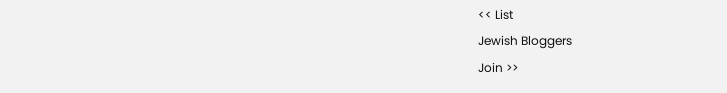<< List
Jewish Bloggers
Join >>